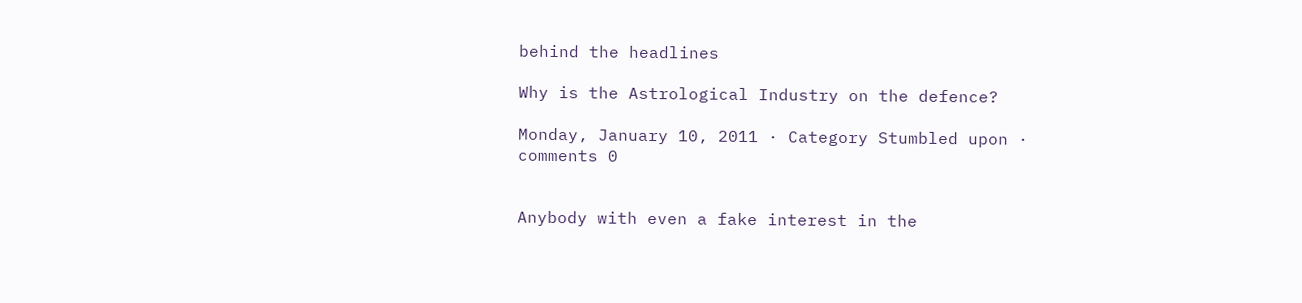behind the headlines

Why is the Astrological Industry on the defence?

Monday, January 10, 2011 · Category Stumbled upon · comments 0


Anybody with even a fake interest in the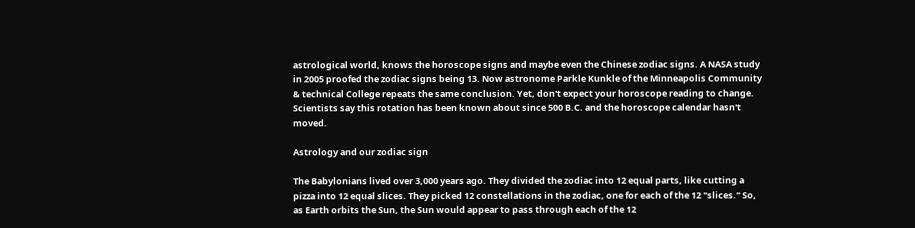astrological world, knows the horoscope signs and maybe even the Chinese zodiac signs. A NASA study in 2005 proofed the zodiac signs being 13. Now astronome Parkle Kunkle of the Minneapolis Community & technical College repeats the same conclusion. Yet, don't expect your horoscope reading to change. Scientists say this rotation has been known about since 500 B.C. and the horoscope calendar hasn't moved.

Astrology and our zodiac sign

The Babylonians lived over 3,000 years ago. They divided the zodiac into 12 equal parts, like cutting a pizza into 12 equal slices. They picked 12 constellations in the zodiac, one for each of the 12 "slices." So, as Earth orbits the Sun, the Sun would appear to pass through each of the 12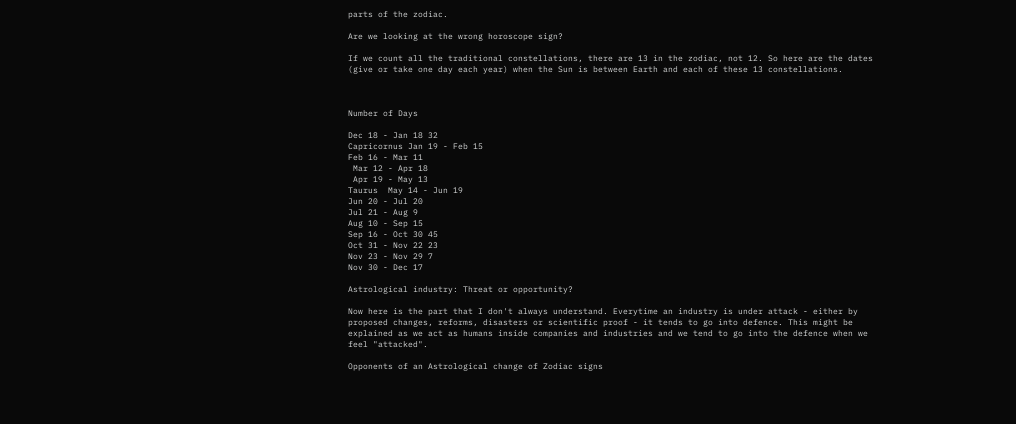parts of the zodiac.

Are we looking at the wrong horoscope sign?

If we count all the traditional constellations, there are 13 in the zodiac, not 12. So here are the dates (give or take one day each year) when the Sun is between Earth and each of these 13 constellations.



Number of Days

Dec 18 - Jan 18 32
Capricornus Jan 19 - Feb 15
Feb 16 - Mar 11
 Mar 12 - Apr 18
 Apr 19 - May 13
Taurus  May 14 - Jun 19
Jun 20 - Jul 20
Jul 21 - Aug 9
Aug 10 - Sep 15
Sep 16 - Oct 30 45
Oct 31 - Nov 22 23
Nov 23 - Nov 29 7
Nov 30 - Dec 17

Astrological industry: Threat or opportunity?

Now here is the part that I don't always understand. Everytime an industry is under attack - either by proposed changes, reforms, disasters or scientific proof - it tends to go into defence. This might be explained as we act as humans inside companies and industries and we tend to go into the defence when we feel "attacked".

Opponents of an Astrological change of Zodiac signs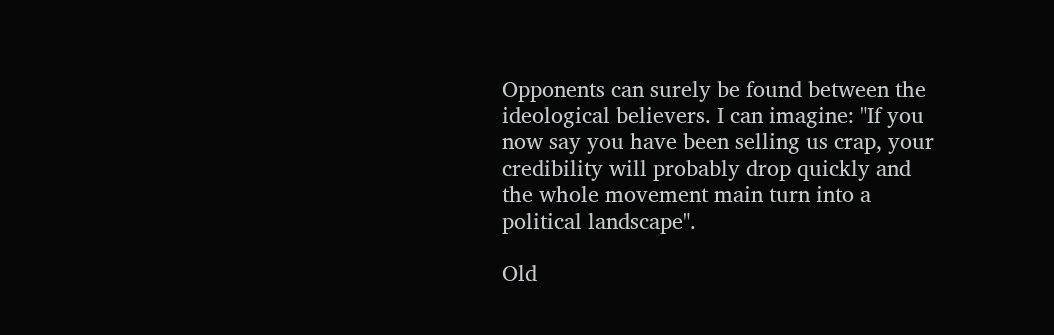Opponents can surely be found between the ideological believers. I can imagine: "If you now say you have been selling us crap, your credibility will probably drop quickly and the whole movement main turn into a political landscape".

Old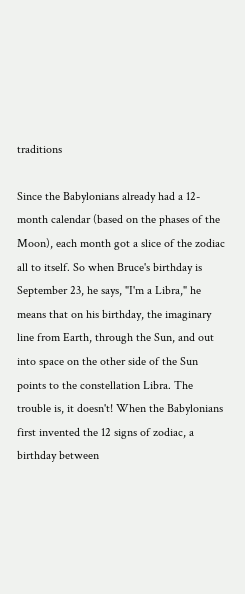traditions

Since the Babylonians already had a 12-month calendar (based on the phases of the Moon), each month got a slice of the zodiac all to itself. So when Bruce's birthday is September 23, he says, "I'm a Libra," he means that on his birthday, the imaginary line from Earth, through the Sun, and out into space on the other side of the Sun points to the constellation Libra. The trouble is, it doesn't! When the Babylonians first invented the 12 signs of zodiac, a birthday between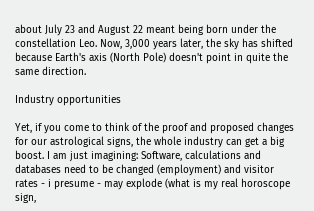about July 23 and August 22 meant being born under the constellation Leo. Now, 3,000 years later, the sky has shifted because Earth's axis (North Pole) doesn't point in quite the same direction.

Industry opportunities

Yet, if you come to think of the proof and proposed changes for our astrological signs, the whole industry can get a big boost. I am just imagining: Software, calculations and databases need to be changed (employment) and visitor rates - i presume - may explode (what is my real horoscope sign,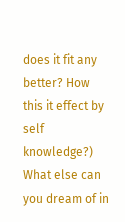does it fit any better? How this it effect by self knowledge?) What else can you dream of in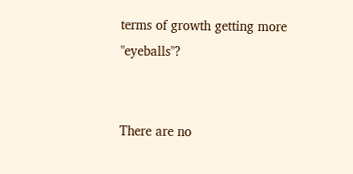terms of growth getting more "eyeballs"?


There are no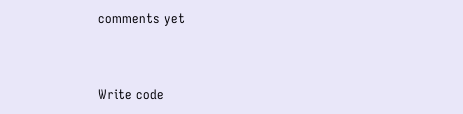comments yet


Write code